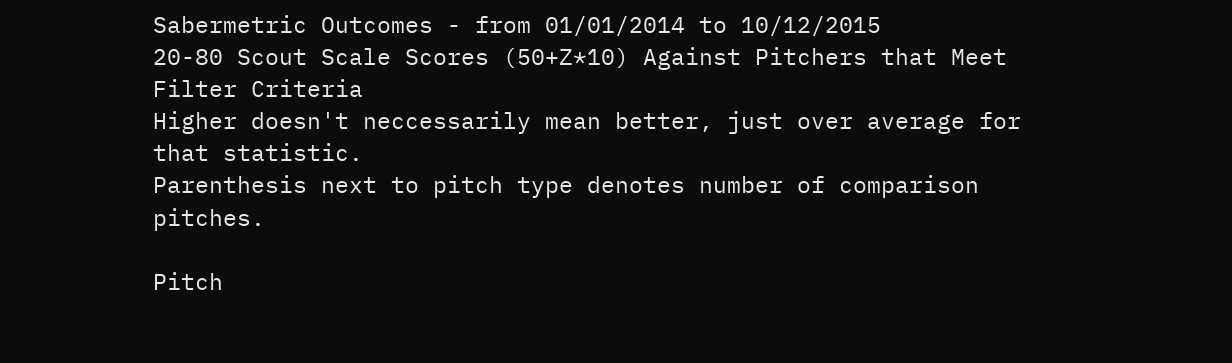Sabermetric Outcomes - from 01/01/2014 to 10/12/2015
20-80 Scout Scale Scores (50+Z*10) Against Pitchers that Meet Filter Criteria
Higher doesn't neccessarily mean better, just over average for that statistic.
Parenthesis next to pitch type denotes number of comparison pitches.

Pitch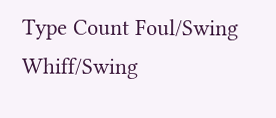Type Count Foul/Swing Whiff/Swing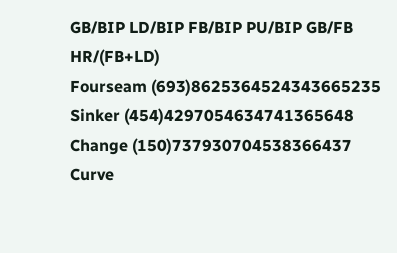GB/BIP LD/BIP FB/BIP PU/BIP GB/FB HR/(FB+LD)
Fourseam (693)8625364524343665235
Sinker (454)4297054634741365648
Change (150)737930704538366437
Curve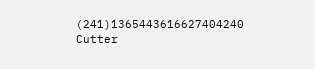(241)1365443616627404240
Cutter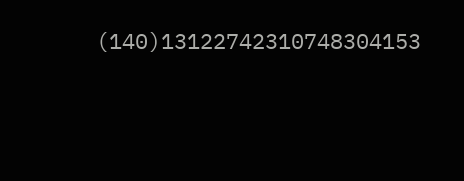(140)13122742310748304153